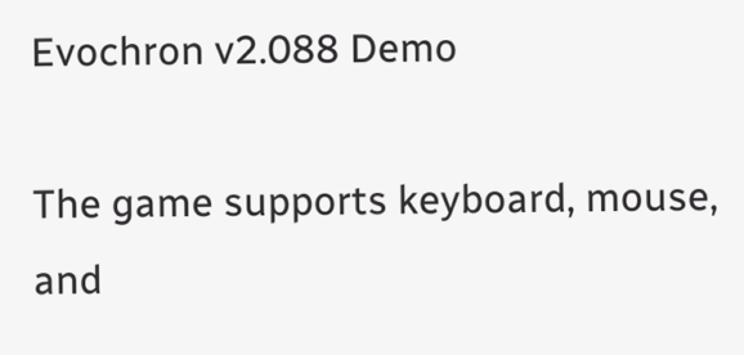Evochron v2.088 Demo

The game supports keyboard, mouse, and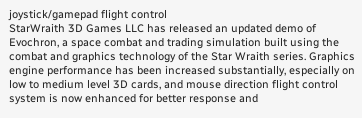joystick/gamepad flight control
StarWraith 3D Games LLC has released an updated demo of Evochron, a space combat and trading simulation built using the combat and graphics technology of the Star Wraith series. Graphics engine performance has been increased substantially, especially on low to medium level 3D cards, and mouse direction flight control system is now enhanced for better response and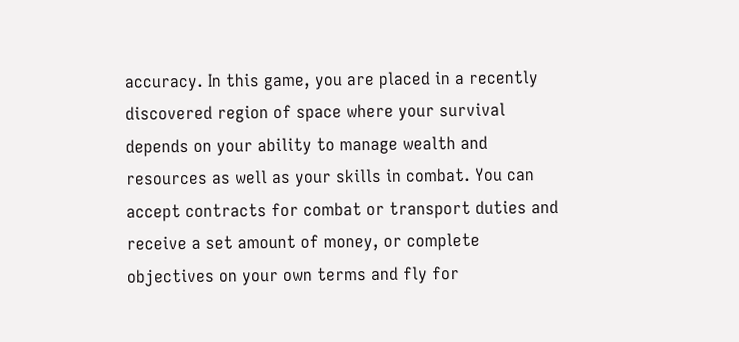accuracy. In this game, you are placed in a recently discovered region of space where your survival depends on your ability to manage wealth and resources as well as your skills in combat. You can accept contracts for combat or transport duties and receive a set amount of money, or complete objectives on your own terms and fly for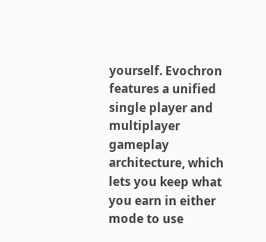yourself. Evochron features a unified single player and multiplayer gameplay architecture, which lets you keep what you earn in either mode to use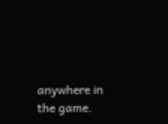anywhere in the game.